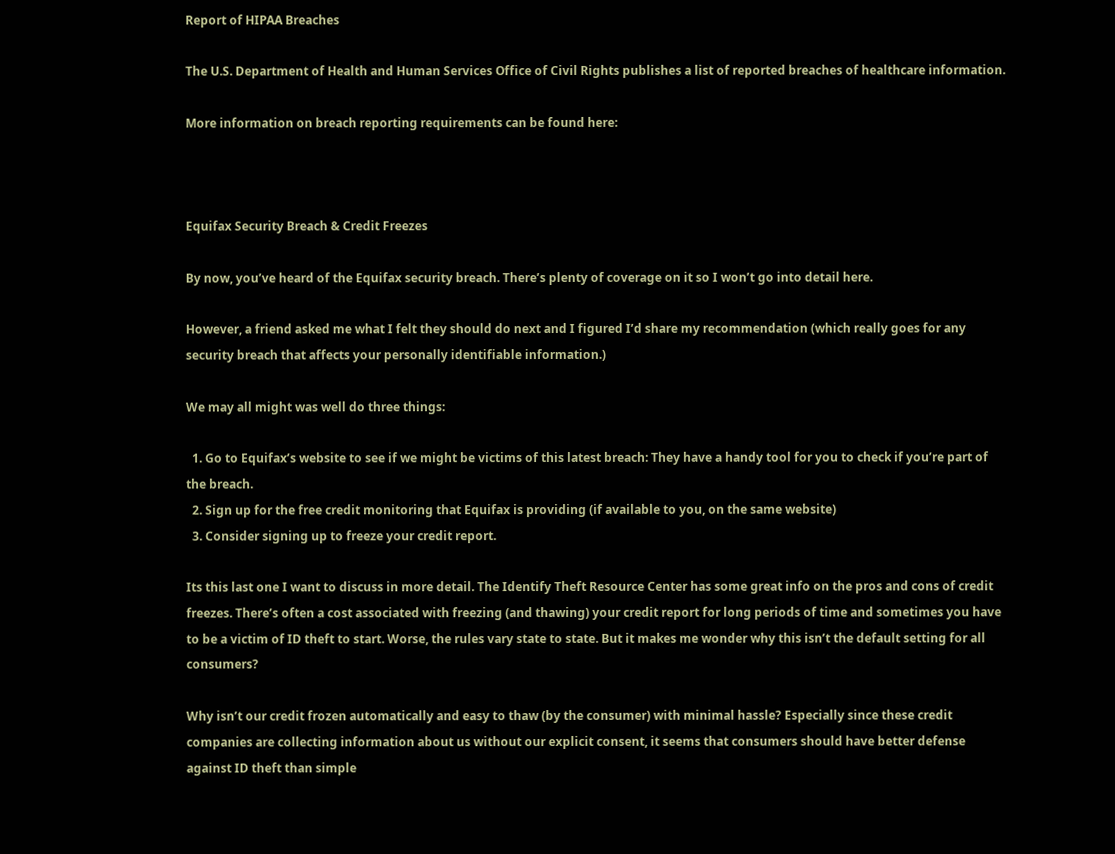Report of HIPAA Breaches

The U.S. Department of Health and Human Services Office of Civil Rights publishes a list of reported breaches of healthcare information.

More information on breach reporting requirements can be found here:



Equifax Security Breach & Credit Freezes

By now, you’ve heard of the Equifax security breach. There’s plenty of coverage on it so I won’t go into detail here.

However, a friend asked me what I felt they should do next and I figured I’d share my recommendation (which really goes for any security breach that affects your personally identifiable information.)

We may all might was well do three things:

  1. Go to Equifax’s website to see if we might be victims of this latest breach: They have a handy tool for you to check if you’re part of the breach.
  2. Sign up for the free credit monitoring that Equifax is providing (if available to you, on the same website)
  3. Consider signing up to freeze your credit report.

Its this last one I want to discuss in more detail. The Identify Theft Resource Center has some great info on the pros and cons of credit freezes. There’s often a cost associated with freezing (and thawing) your credit report for long periods of time and sometimes you have to be a victim of ID theft to start. Worse, the rules vary state to state. But it makes me wonder why this isn’t the default setting for all consumers?

Why isn’t our credit frozen automatically and easy to thaw (by the consumer) with minimal hassle? Especially since these credit companies are collecting information about us without our explicit consent, it seems that consumers should have better defense against ID theft than simple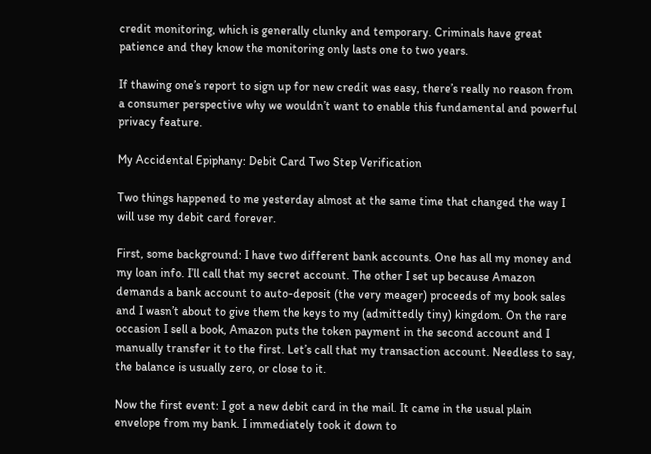credit monitoring, which is generally clunky and temporary. Criminals have great patience and they know the monitoring only lasts one to two years.

If thawing one’s report to sign up for new credit was easy, there’s really no reason from a consumer perspective why we wouldn’t want to enable this fundamental and powerful privacy feature.

My Accidental Epiphany: Debit Card Two Step Verification

Two things happened to me yesterday almost at the same time that changed the way I will use my debit card forever.

First, some background: I have two different bank accounts. One has all my money and my loan info. I’ll call that my secret account. The other I set up because Amazon demands a bank account to auto-deposit (the very meager) proceeds of my book sales and I wasn’t about to give them the keys to my (admittedly tiny) kingdom. On the rare occasion I sell a book, Amazon puts the token payment in the second account and I manually transfer it to the first. Let’s call that my transaction account. Needless to say, the balance is usually zero, or close to it.

Now the first event: I got a new debit card in the mail. It came in the usual plain envelope from my bank. I immediately took it down to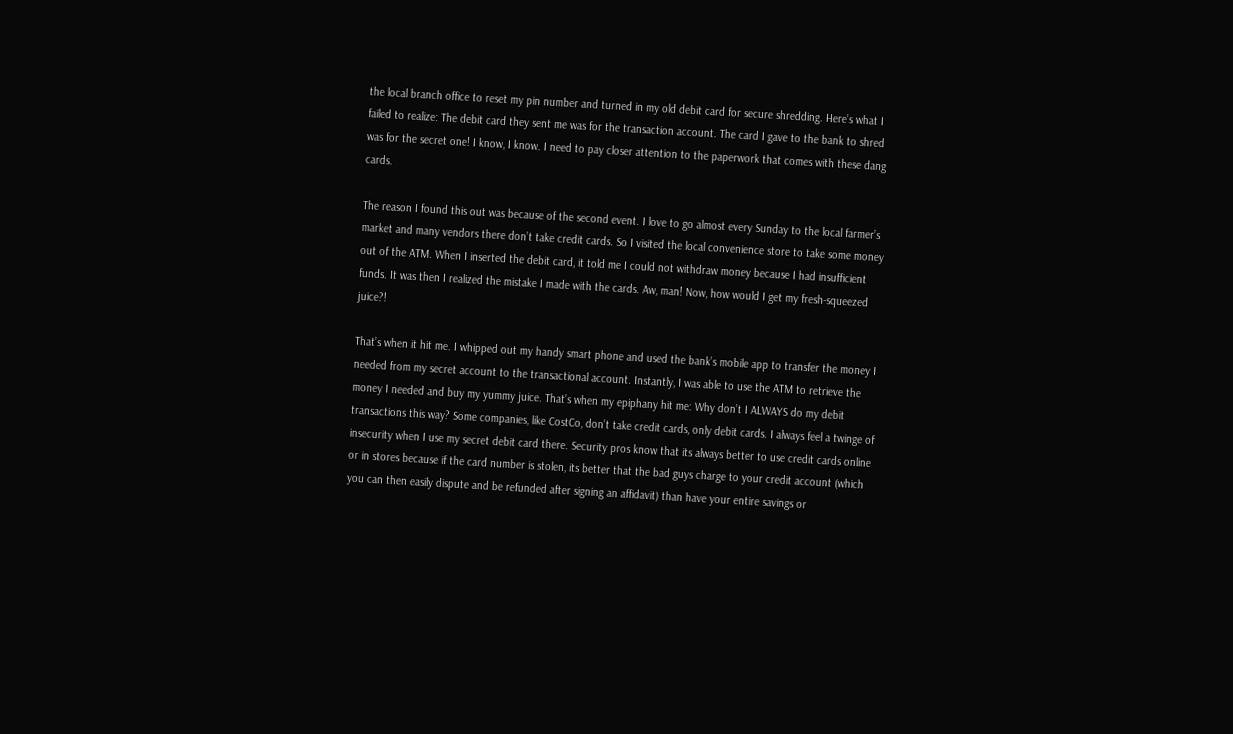the local branch office to reset my pin number and turned in my old debit card for secure shredding. Here’s what I failed to realize: The debit card they sent me was for the transaction account. The card I gave to the bank to shred was for the secret one! I know, I know. I need to pay closer attention to the paperwork that comes with these dang cards.

The reason I found this out was because of the second event. I love to go almost every Sunday to the local farmer’s market and many vendors there don’t take credit cards. So I visited the local convenience store to take some money out of the ATM. When I inserted the debit card, it told me I could not withdraw money because I had insufficient funds. It was then I realized the mistake I made with the cards. Aw, man! Now, how would I get my fresh-squeezed juice?!

That’s when it hit me. I whipped out my handy smart phone and used the bank’s mobile app to transfer the money I needed from my secret account to the transactional account. Instantly, I was able to use the ATM to retrieve the money I needed and buy my yummy juice. That’s when my epiphany hit me: Why don’t I ALWAYS do my debit transactions this way? Some companies, like CostCo, don’t take credit cards, only debit cards. I always feel a twinge of insecurity when I use my secret debit card there. Security pros know that its always better to use credit cards online or in stores because if the card number is stolen, its better that the bad guys charge to your credit account (which you can then easily dispute and be refunded after signing an affidavit) than have your entire savings or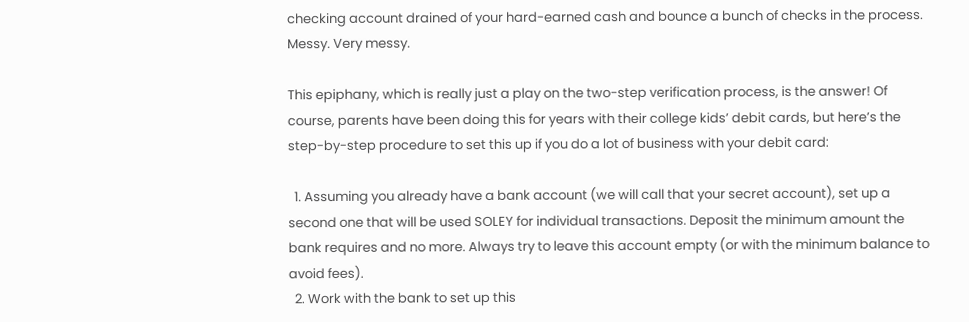checking account drained of your hard-earned cash and bounce a bunch of checks in the process. Messy. Very messy.

This epiphany, which is really just a play on the two-step verification process, is the answer! Of course, parents have been doing this for years with their college kids’ debit cards, but here’s the step-by-step procedure to set this up if you do a lot of business with your debit card:

  1. Assuming you already have a bank account (we will call that your secret account), set up a second one that will be used SOLEY for individual transactions. Deposit the minimum amount the bank requires and no more. Always try to leave this account empty (or with the minimum balance to avoid fees).
  2. Work with the bank to set up this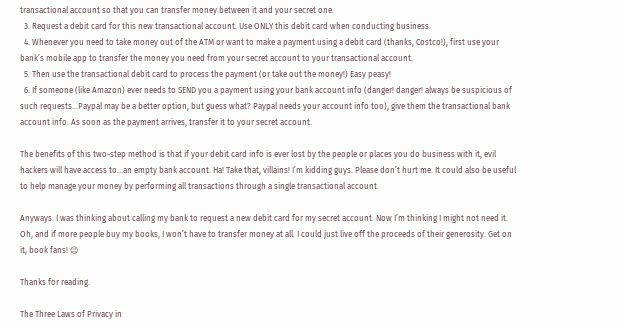transactional account so that you can transfer money between it and your secret one.
  3. Request a debit card for this new transactional account. Use ONLY this debit card when conducting business.
  4. Whenever you need to take money out of the ATM or want to make a payment using a debit card (thanks, Costco!), first use your bank’s mobile app to transfer the money you need from your secret account to your transactional account.
  5. Then use the transactional debit card to process the payment (or take out the money!) Easy peasy!
  6. If someone (like Amazon) ever needs to SEND you a payment using your bank account info (danger! danger! always be suspicious of such requests…Paypal may be a better option, but guess what? Paypal needs your account info too), give them the transactional bank account info. As soon as the payment arrives, transfer it to your secret account.

The benefits of this two-step method is that if your debit card info is ever lost by the people or places you do business with it, evil hackers will have access to…an empty bank account. Ha! Take that, villains! I’m kidding guys. Please don’t hurt me. It could also be useful to help manage your money by performing all transactions through a single transactional account.

Anyways. I was thinking about calling my bank to request a new debit card for my secret account. Now I’m thinking I might not need it. Oh, and if more people buy my books, I won’t have to transfer money at all. I could just live off the proceeds of their generosity. Get on it, book fans! 😉

Thanks for reading.

The Three Laws of Privacy in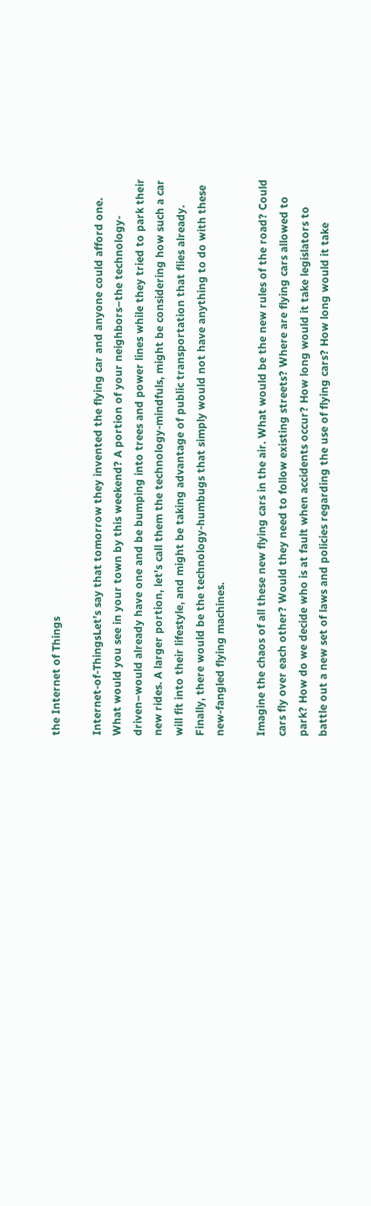the Internet of Things

Internet-of-ThingsLet’s say that tomorrow they invented the flying car and anyone could afford one. What would you see in your town by this weekend? A portion of your neighbors–the technology-driven–would already have one and be bumping into trees and power lines while they tried to park their new rides. A larger portion, let’s call them the technology-mindfuls, might be considering how such a car will fit into their lifestyle, and might be taking advantage of public transportation that flies already. Finally, there would be the technology-humbugs that simply would not have anything to do with these new-fangled flying machines.

Imagine the chaos of all these new flying cars in the air. What would be the new rules of the road? Could cars fly over each other? Would they need to follow existing streets? Where are flying cars allowed to park? How do we decide who is at fault when accidents occur? How long would it take legislators to battle out a new set of laws and policies regarding the use of flying cars? How long would it take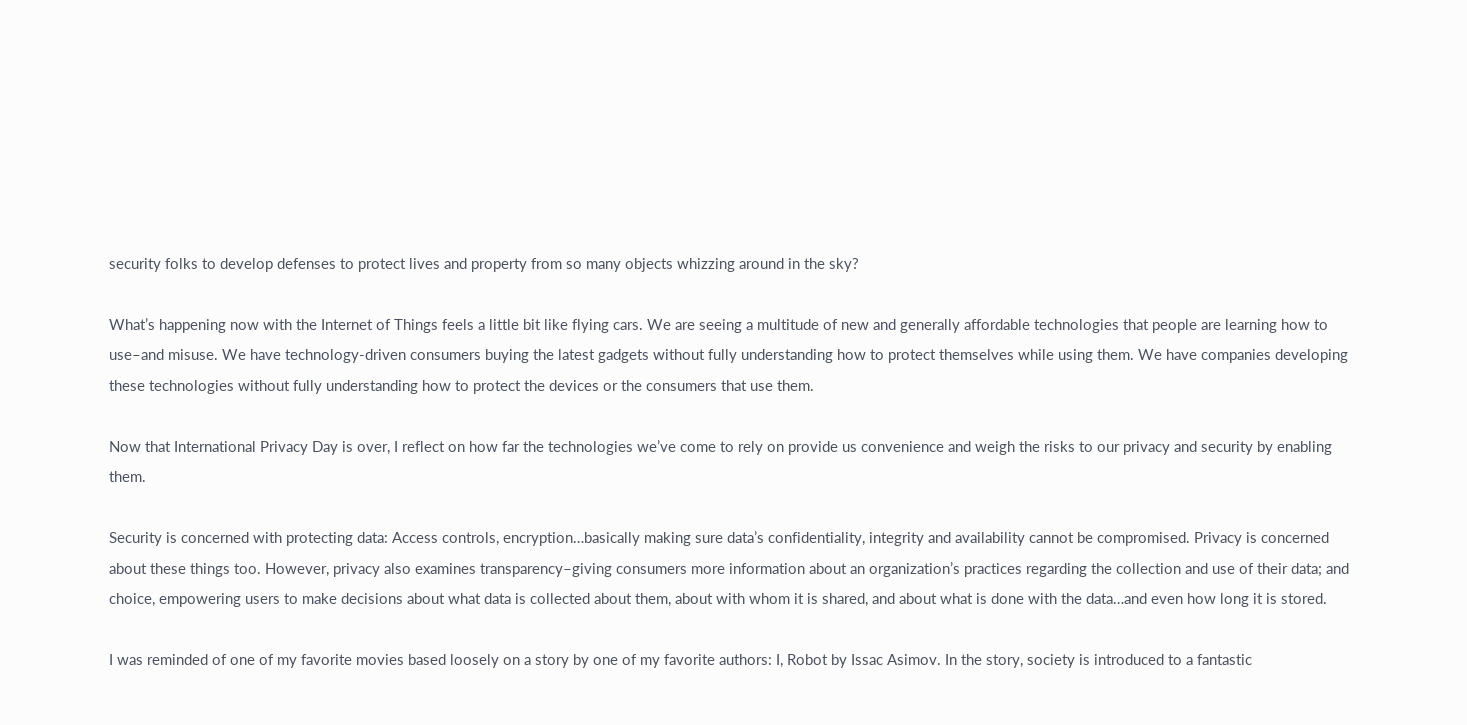security folks to develop defenses to protect lives and property from so many objects whizzing around in the sky?

What’s happening now with the Internet of Things feels a little bit like flying cars. We are seeing a multitude of new and generally affordable technologies that people are learning how to use–and misuse. We have technology-driven consumers buying the latest gadgets without fully understanding how to protect themselves while using them. We have companies developing these technologies without fully understanding how to protect the devices or the consumers that use them.

Now that International Privacy Day is over, I reflect on how far the technologies we’ve come to rely on provide us convenience and weigh the risks to our privacy and security by enabling them.

Security is concerned with protecting data: Access controls, encryption…basically making sure data’s confidentiality, integrity and availability cannot be compromised. Privacy is concerned about these things too. However, privacy also examines transparency–giving consumers more information about an organization’s practices regarding the collection and use of their data; and choice, empowering users to make decisions about what data is collected about them, about with whom it is shared, and about what is done with the data…and even how long it is stored.

I was reminded of one of my favorite movies based loosely on a story by one of my favorite authors: I, Robot by Issac Asimov. In the story, society is introduced to a fantastic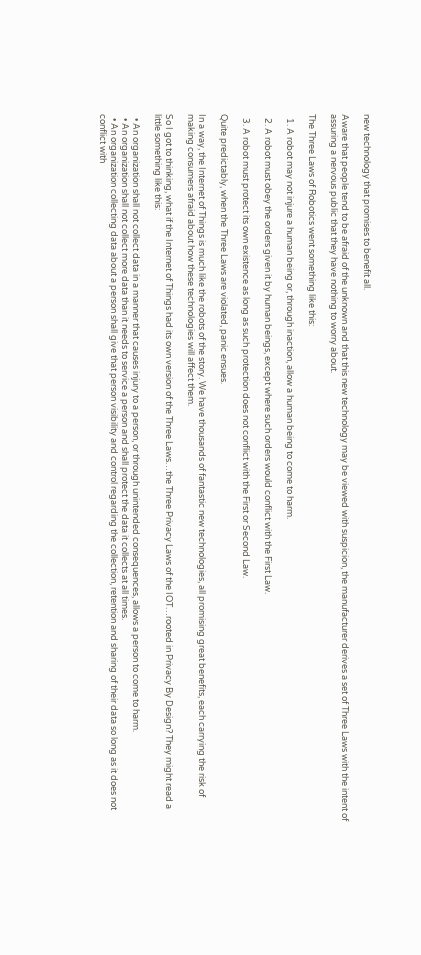new technology that promises to benefit all.

Aware that people tend to be afraid of the unknown and that this new technology may be viewed with suspicion, the manufacturer derives a set of Three Laws with the intent of assuring a nervous public that they have nothing to worry about.

The Three Laws of Robotics went something like this:

  1. A robot may not injure a human being or, through inaction, allow a human being to come to harm.

  2. A robot must obey the orders given it by human beings, except where such orders would conflict with the First Law.

  3. A robot must protect its own existence as long as such protection does not conflict with the First or Second Law.

Quite predictably, when the Three Laws are violated, panic ensues.

In a way, the Internet of Things is much like the robots of the story. We have thousands of fantastic new technologies, all promising great benefits, each carrying the risk of making consumers afraid about how these technologies will affect them.

So I got to thinking, what if the Internet of Things had its own version of the Three Laws…the Three Privacy Laws of the IOT…rooted in Privacy By Design? They might read a little something like this:

  • An organization shall not collect data in a manner that causes injury to a person, or through unintended consequences, allows a person to come to harm.
  • An organization shall not collect more data than it needs to service a person and shall protect the data it collects at all times.
  • An organization collecting data about a person shall give that person visibility and control regarding the collection, retention and sharing of their data so long as it does not conflict with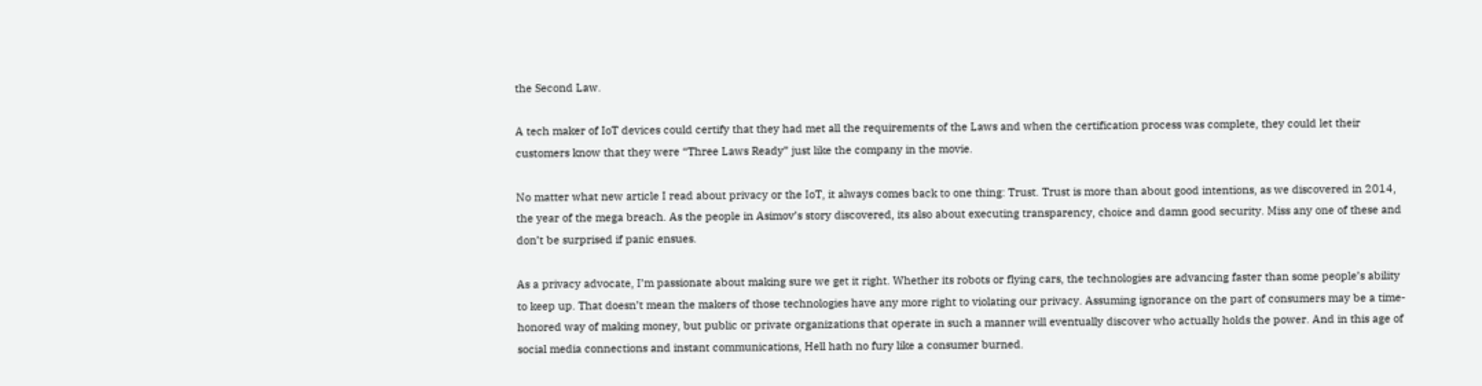the Second Law.

A tech maker of IoT devices could certify that they had met all the requirements of the Laws and when the certification process was complete, they could let their customers know that they were “Three Laws Ready” just like the company in the movie.

No matter what new article I read about privacy or the IoT, it always comes back to one thing: Trust. Trust is more than about good intentions, as we discovered in 2014, the year of the mega breach. As the people in Asimov’s story discovered, its also about executing transparency, choice and damn good security. Miss any one of these and don’t be surprised if panic ensues.

As a privacy advocate, I’m passionate about making sure we get it right. Whether its robots or flying cars, the technologies are advancing faster than some people’s ability to keep up. That doesn’t mean the makers of those technologies have any more right to violating our privacy. Assuming ignorance on the part of consumers may be a time-honored way of making money, but public or private organizations that operate in such a manner will eventually discover who actually holds the power. And in this age of social media connections and instant communications, Hell hath no fury like a consumer burned.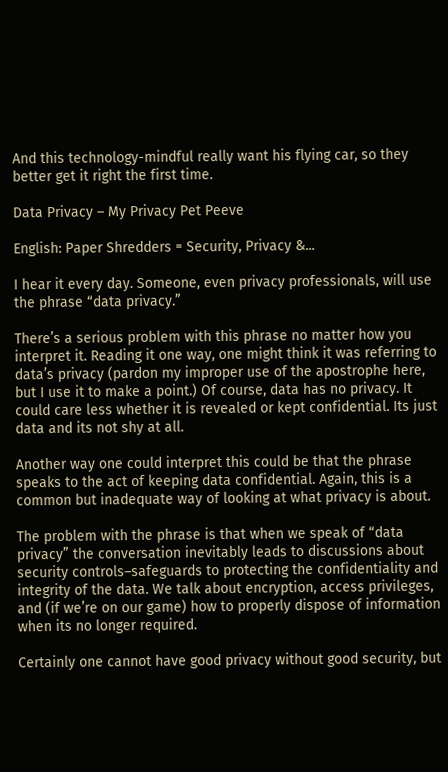And this technology-mindful really want his flying car, so they better get it right the first time.

Data Privacy – My Privacy Pet Peeve

English: Paper Shredders = Security, Privacy &...

I hear it every day. Someone, even privacy professionals, will use the phrase “data privacy.”

There’s a serious problem with this phrase no matter how you interpret it. Reading it one way, one might think it was referring to data’s privacy (pardon my improper use of the apostrophe here, but I use it to make a point.) Of course, data has no privacy. It could care less whether it is revealed or kept confidential. Its just data and its not shy at all.

Another way one could interpret this could be that the phrase speaks to the act of keeping data confidential. Again, this is a common but inadequate way of looking at what privacy is about.

The problem with the phrase is that when we speak of “data privacy” the conversation inevitably leads to discussions about security controls–safeguards to protecting the confidentiality and integrity of the data. We talk about encryption, access privileges, and (if we’re on our game) how to properly dispose of information when its no longer required.

Certainly one cannot have good privacy without good security, but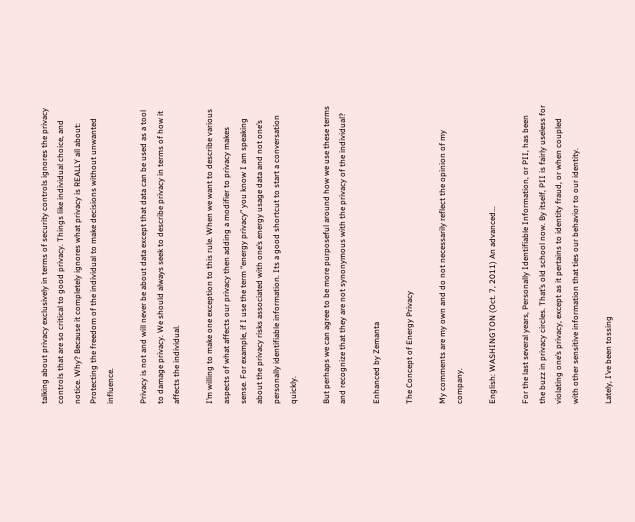talking about privacy exclusively in terms of security controls ignores the privacy controls that are so critical to good privacy. Things like individual choice, and notice. Why? Because it completely ignores what privacy is REALLY all about: Protecting the freedom of the individual to make decisions without unwanted influence.

Privacy is not and will never be about data except that data can be used as a tool to damage privacy. We should always seek to describe privacy in terms of how it affects the individual.

I’m willing to make one exception to this rule. When we want to describe various aspects of what affects our privacy then adding a modifier to privacy makes sense. For example, if I use the term “energy privacy” you know I am speaking about the privacy risks associated with one’s energy usage data and not one’s personally identifiable information. Its a good shortcut to start a conversation quickly.

But perhaps we can agree to be more purposeful around how we use these terms and recognize that they are not synonymous with the privacy of the individual?

Enhanced by Zemanta

The Concept of Energy Privacy

My comments are my own and do not necessarily reflect the opinion of my company.

English: WASHINGTON (Oct. 7, 2011) An advanced...

For the last several years, Personally Identifiable Information, or PII, has been the buzz in privacy circles. That’s old school now. By itself, PII is fairly useless for violating one’s privacy, except as it pertains to identity fraud, or when coupled with other sensitive information that ties our behavior to our identity.

Lately, I’ve been tossing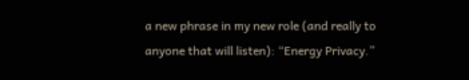a new phrase in my new role (and really to anyone that will listen): “Energy Privacy.”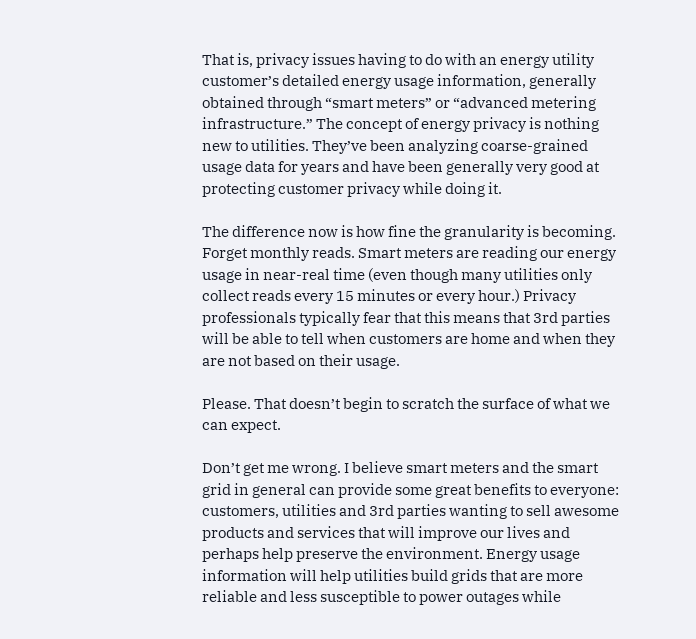That is, privacy issues having to do with an energy utility customer’s detailed energy usage information, generally obtained through “smart meters” or “advanced metering infrastructure.” The concept of energy privacy is nothing new to utilities. They’ve been analyzing coarse-grained usage data for years and have been generally very good at protecting customer privacy while doing it.

The difference now is how fine the granularity is becoming. Forget monthly reads. Smart meters are reading our energy usage in near-real time (even though many utilities only collect reads every 15 minutes or every hour.) Privacy professionals typically fear that this means that 3rd parties will be able to tell when customers are home and when they are not based on their usage.

Please. That doesn’t begin to scratch the surface of what we can expect.

Don’t get me wrong. I believe smart meters and the smart grid in general can provide some great benefits to everyone: customers, utilities and 3rd parties wanting to sell awesome products and services that will improve our lives and perhaps help preserve the environment. Energy usage information will help utilities build grids that are more reliable and less susceptible to power outages while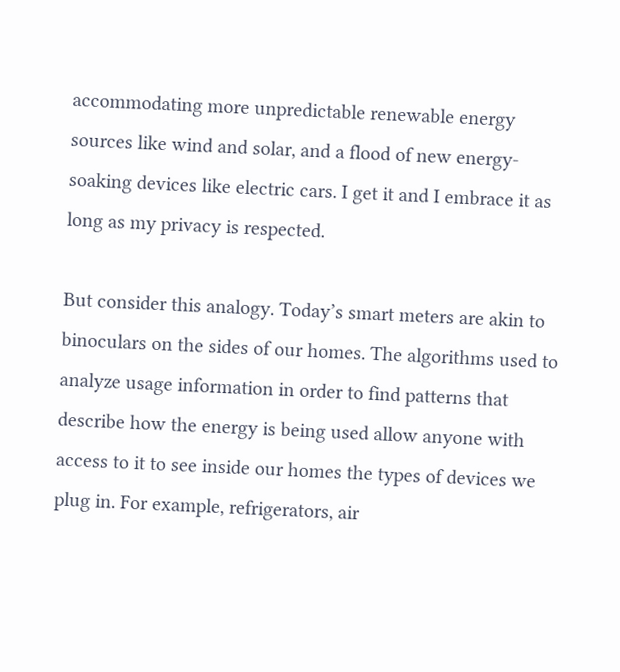accommodating more unpredictable renewable energy sources like wind and solar, and a flood of new energy-soaking devices like electric cars. I get it and I embrace it as long as my privacy is respected.

But consider this analogy. Today’s smart meters are akin to binoculars on the sides of our homes. The algorithms used to analyze usage information in order to find patterns that describe how the energy is being used allow anyone with access to it to see inside our homes the types of devices we plug in. For example, refrigerators, air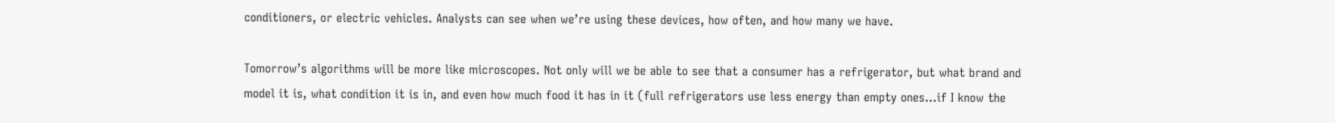conditioners, or electric vehicles. Analysts can see when we’re using these devices, how often, and how many we have.

Tomorrow’s algorithms will be more like microscopes. Not only will we be able to see that a consumer has a refrigerator, but what brand and model it is, what condition it is in, and even how much food it has in it (full refrigerators use less energy than empty ones…if I know the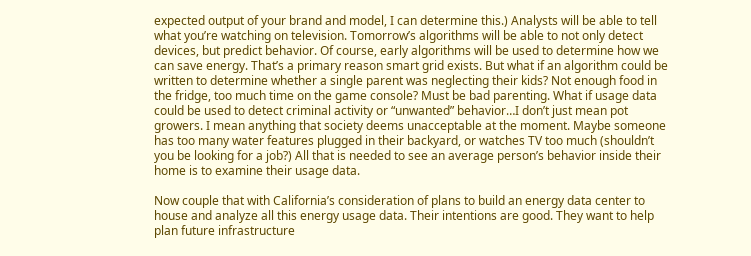expected output of your brand and model, I can determine this.) Analysts will be able to tell what you’re watching on television. Tomorrow’s algorithms will be able to not only detect devices, but predict behavior. Of course, early algorithms will be used to determine how we can save energy. That’s a primary reason smart grid exists. But what if an algorithm could be written to determine whether a single parent was neglecting their kids? Not enough food in the fridge, too much time on the game console? Must be bad parenting. What if usage data could be used to detect criminal activity or “unwanted” behavior…I don’t just mean pot growers. I mean anything that society deems unacceptable at the moment. Maybe someone has too many water features plugged in their backyard, or watches TV too much (shouldn’t you be looking for a job?) All that is needed to see an average person’s behavior inside their home is to examine their usage data.

Now couple that with California’s consideration of plans to build an energy data center to house and analyze all this energy usage data. Their intentions are good. They want to help plan future infrastructure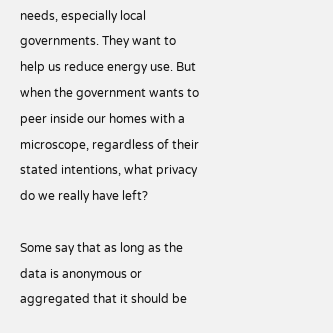needs, especially local governments. They want to help us reduce energy use. But when the government wants to peer inside our homes with a microscope, regardless of their stated intentions, what privacy do we really have left?

Some say that as long as the data is anonymous or aggregated that it should be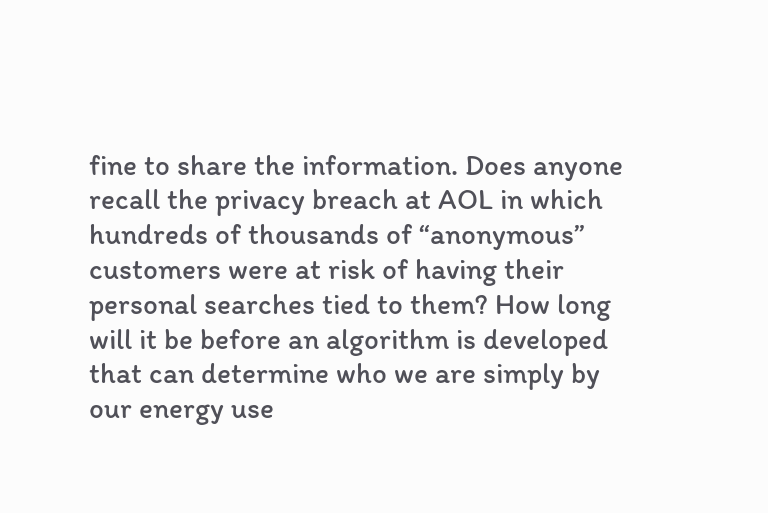fine to share the information. Does anyone recall the privacy breach at AOL in which hundreds of thousands of “anonymous” customers were at risk of having their personal searches tied to them? How long will it be before an algorithm is developed that can determine who we are simply by our energy use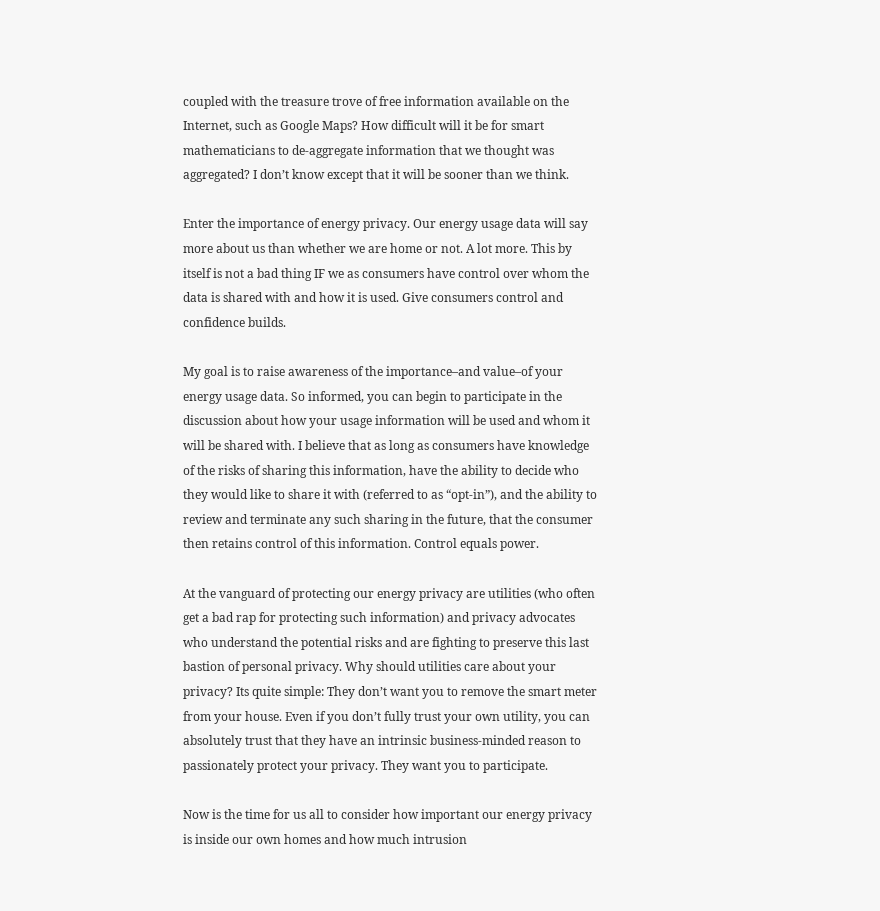coupled with the treasure trove of free information available on the Internet, such as Google Maps? How difficult will it be for smart mathematicians to de-aggregate information that we thought was aggregated? I don’t know except that it will be sooner than we think.

Enter the importance of energy privacy. Our energy usage data will say more about us than whether we are home or not. A lot more. This by itself is not a bad thing IF we as consumers have control over whom the data is shared with and how it is used. Give consumers control and confidence builds.

My goal is to raise awareness of the importance–and value–of your energy usage data. So informed, you can begin to participate in the discussion about how your usage information will be used and whom it will be shared with. I believe that as long as consumers have knowledge of the risks of sharing this information, have the ability to decide who they would like to share it with (referred to as “opt-in”), and the ability to review and terminate any such sharing in the future, that the consumer then retains control of this information. Control equals power.

At the vanguard of protecting our energy privacy are utilities (who often get a bad rap for protecting such information) and privacy advocates who understand the potential risks and are fighting to preserve this last bastion of personal privacy. Why should utilities care about your privacy? Its quite simple: They don’t want you to remove the smart meter from your house. Even if you don’t fully trust your own utility, you can absolutely trust that they have an intrinsic business-minded reason to passionately protect your privacy. They want you to participate.

Now is the time for us all to consider how important our energy privacy is inside our own homes and how much intrusion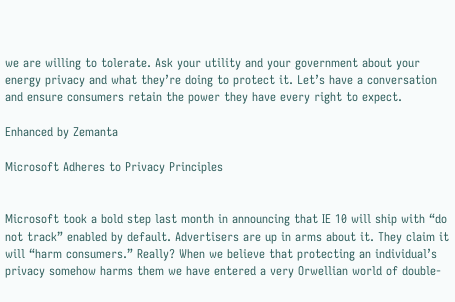we are willing to tolerate. Ask your utility and your government about your energy privacy and what they’re doing to protect it. Let’s have a conversation and ensure consumers retain the power they have every right to expect.

Enhanced by Zemanta

Microsoft Adheres to Privacy Principles


Microsoft took a bold step last month in announcing that IE 10 will ship with “do not track” enabled by default. Advertisers are up in arms about it. They claim it will “harm consumers.” Really? When we believe that protecting an individual’s privacy somehow harms them we have entered a very Orwellian world of double-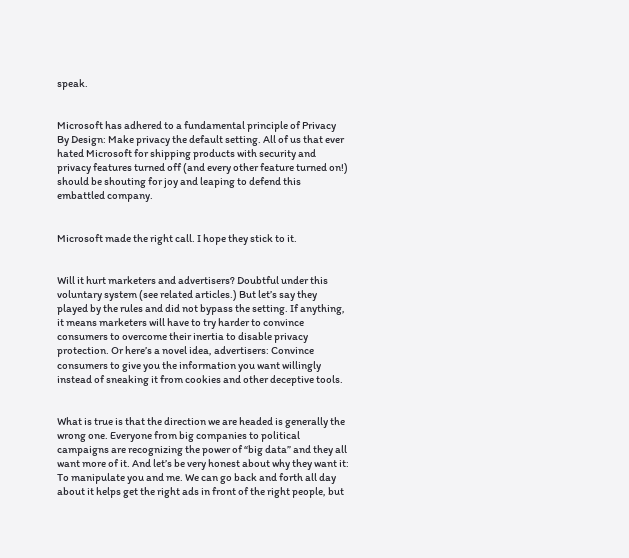speak.


Microsoft has adhered to a fundamental principle of Privacy By Design: Make privacy the default setting. All of us that ever hated Microsoft for shipping products with security and privacy features turned off (and every other feature turned on!) should be shouting for joy and leaping to defend this embattled company.


Microsoft made the right call. I hope they stick to it.


Will it hurt marketers and advertisers? Doubtful under this voluntary system (see related articles.) But let’s say they played by the rules and did not bypass the setting. If anything, it means marketers will have to try harder to convince consumers to overcome their inertia to disable privacy protection. Or here’s a novel idea, advertisers: Convince consumers to give you the information you want willingly instead of sneaking it from cookies and other deceptive tools.


What is true is that the direction we are headed is generally the wrong one. Everyone from big companies to political campaigns are recognizing the power of “big data” and they all want more of it. And let’s be very honest about why they want it: To manipulate you and me. We can go back and forth all day about it helps get the right ads in front of the right people, but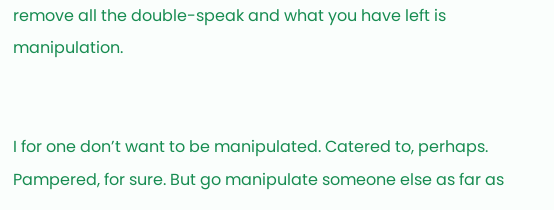remove all the double-speak and what you have left is manipulation.


I for one don’t want to be manipulated. Catered to, perhaps. Pampered, for sure. But go manipulate someone else as far as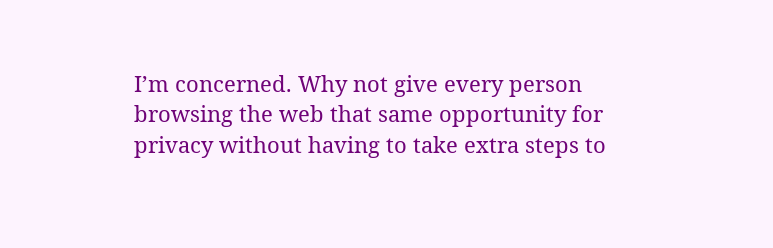I’m concerned. Why not give every person browsing the web that same opportunity for privacy without having to take extra steps to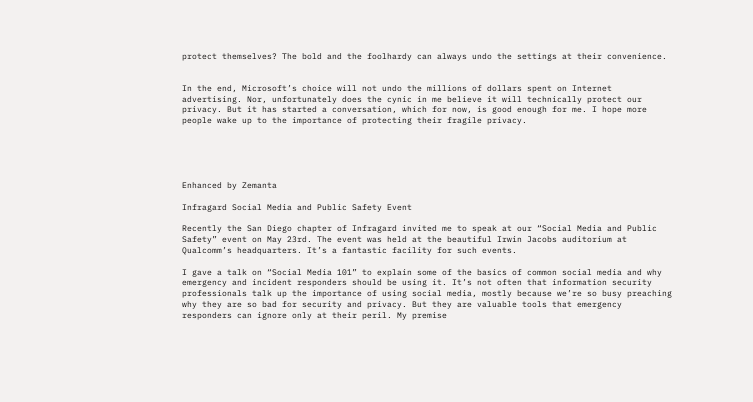protect themselves? The bold and the foolhardy can always undo the settings at their convenience.


In the end, Microsoft’s choice will not undo the millions of dollars spent on Internet advertising. Nor, unfortunately does the cynic in me believe it will technically protect our privacy. But it has started a conversation, which for now, is good enough for me. I hope more people wake up to the importance of protecting their fragile privacy.





Enhanced by Zemanta

Infragard Social Media and Public Safety Event

Recently the San Diego chapter of Infragard invited me to speak at our “Social Media and Public Safety” event on May 23rd. The event was held at the beautiful Irwin Jacobs auditorium at Qualcomm’s headquarters. It’s a fantastic facility for such events.

I gave a talk on “Social Media 101” to explain some of the basics of common social media and why emergency and incident responders should be using it. It’s not often that information security professionals talk up the importance of using social media, mostly because we’re so busy preaching why they are so bad for security and privacy. But they are valuable tools that emergency responders can ignore only at their peril. My premise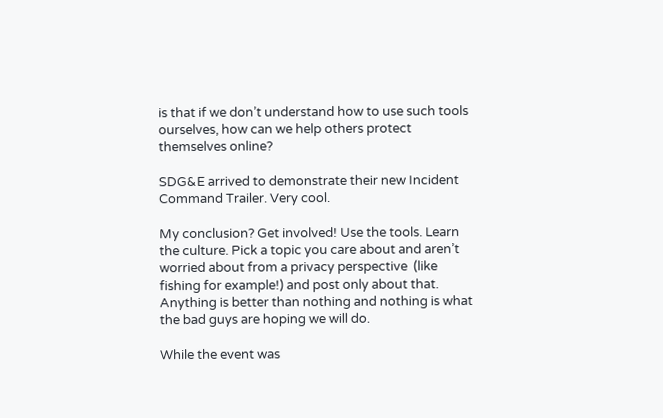is that if we don’t understand how to use such tools ourselves, how can we help others protect themselves online?

SDG&E arrived to demonstrate their new Incident Command Trailer. Very cool.

My conclusion? Get involved! Use the tools. Learn the culture. Pick a topic you care about and aren’t worried about from a privacy perspective  (like fishing for example!) and post only about that. Anything is better than nothing and nothing is what the bad guys are hoping we will do.

While the event was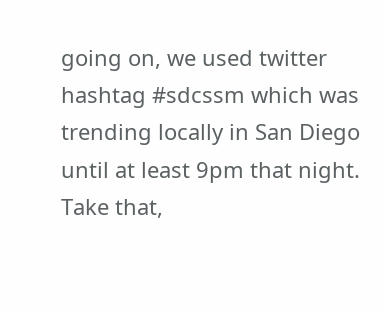going on, we used twitter hashtag #sdcssm which was trending locally in San Diego until at least 9pm that night. Take that,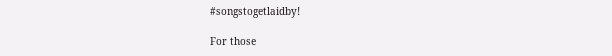#songstogetlaidby!

For those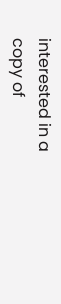interested in a copy of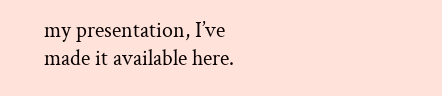my presentation, I’ve made it available here.